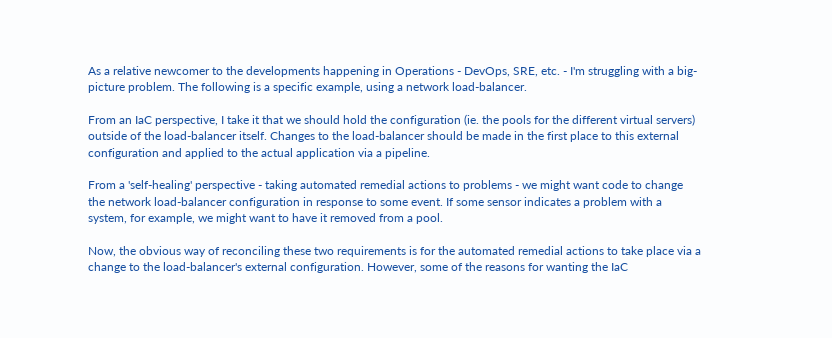As a relative newcomer to the developments happening in Operations - DevOps, SRE, etc. - I'm struggling with a big-picture problem. The following is a specific example, using a network load-balancer.

From an IaC perspective, I take it that we should hold the configuration (ie. the pools for the different virtual servers) outside of the load-balancer itself. Changes to the load-balancer should be made in the first place to this external configuration and applied to the actual application via a pipeline.

From a 'self-healing' perspective - taking automated remedial actions to problems - we might want code to change the network load-balancer configuration in response to some event. If some sensor indicates a problem with a system, for example, we might want to have it removed from a pool.

Now, the obvious way of reconciling these two requirements is for the automated remedial actions to take place via a change to the load-balancer's external configuration. However, some of the reasons for wanting the IaC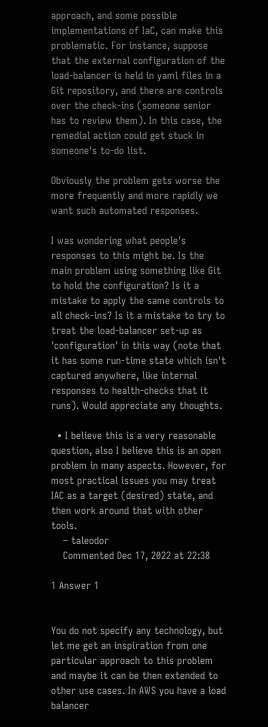approach, and some possible implementations of IaC, can make this problematic. For instance, suppose that the external configuration of the load-balancer is held in yaml files in a Git repository, and there are controls over the check-ins (someone senior has to review them). In this case, the remedial action could get stuck in someone's to-do list.

Obviously the problem gets worse the more frequently and more rapidly we want such automated responses.

I was wondering what people's responses to this might be. Is the main problem using something like Git to hold the configuration? Is it a mistake to apply the same controls to all check-ins? Is it a mistake to try to treat the load-balancer set-up as 'configuration' in this way (note that it has some run-time state which isn't captured anywhere, like internal responses to health-checks that it runs). Would appreciate any thoughts.

  • I believe this is a very reasonable question, also I believe this is an open problem in many aspects. However, for most practical issues you may treat IAC as a target (desired) state, and then work around that with other tools.
    – taleodor
    Commented Dec 17, 2022 at 22:38

1 Answer 1


You do not specify any technology, but let me get an inspiration from one particular approach to this problem and maybe it can be then extended to other use cases. In AWS you have a load balancer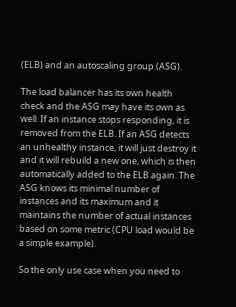(ELB) and an autoscaling group (ASG).

The load balancer has its own health check and the ASG may have its own as well. If an instance stops responding, it is removed from the ELB. If an ASG detects an unhealthy instance, it will just destroy it and it will rebuild a new one, which is then automatically added to the ELB again. The ASG knows its minimal number of instances and its maximum and it maintains the number of actual instances based on some metric (CPU load would be a simple example).

So the only use case when you need to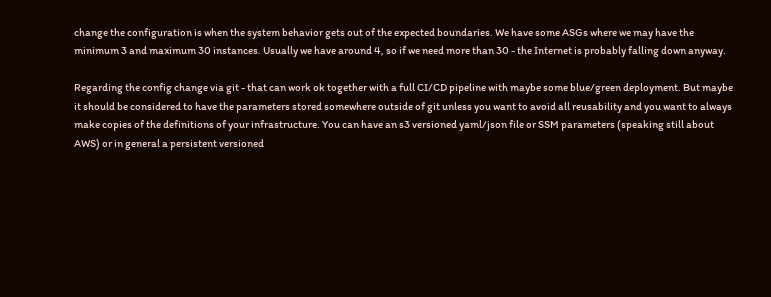change the configuration is when the system behavior gets out of the expected boundaries. We have some ASGs where we may have the minimum 3 and maximum 30 instances. Usually we have around 4, so if we need more than 30 - the Internet is probably falling down anyway.

Regarding the config change via git - that can work ok together with a full CI/CD pipeline with maybe some blue/green deployment. But maybe it should be considered to have the parameters stored somewhere outside of git unless you want to avoid all reusability and you want to always make copies of the definitions of your infrastructure. You can have an s3 versioned yaml/json file or SSM parameters (speaking still about AWS) or in general a persistent versioned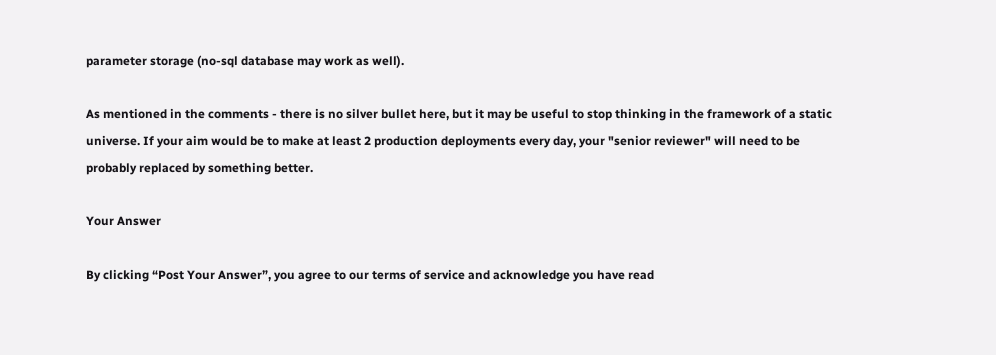parameter storage (no-sql database may work as well).

As mentioned in the comments - there is no silver bullet here, but it may be useful to stop thinking in the framework of a static universe. If your aim would be to make at least 2 production deployments every day, your "senior reviewer" will need to be probably replaced by something better.

Your Answer

By clicking “Post Your Answer”, you agree to our terms of service and acknowledge you have read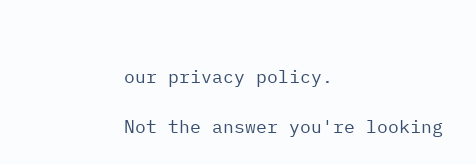our privacy policy.

Not the answer you're looking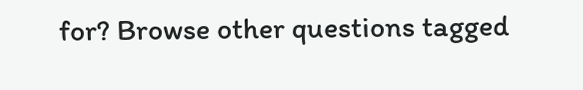for? Browse other questions tagged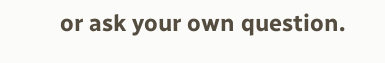or ask your own question.